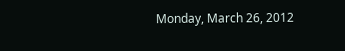Monday, March 26, 2012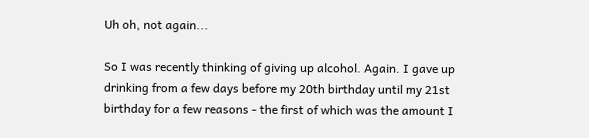Uh oh, not again...

So I was recently thinking of giving up alcohol. Again. I gave up drinking from a few days before my 20th birthday until my 21st birthday for a few reasons - the first of which was the amount I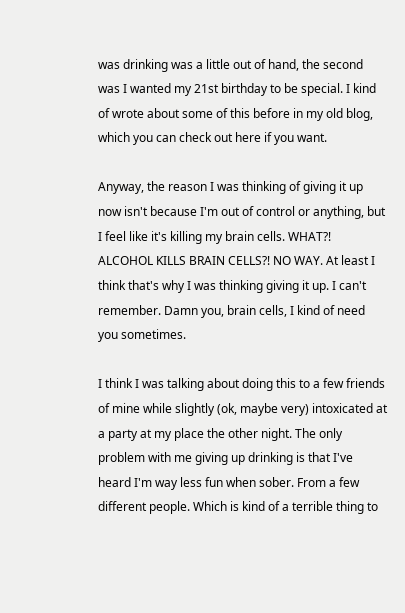was drinking was a little out of hand, the second was I wanted my 21st birthday to be special. I kind of wrote about some of this before in my old blog, which you can check out here if you want.

Anyway, the reason I was thinking of giving it up now isn't because I'm out of control or anything, but I feel like it's killing my brain cells. WHAT?! ALCOHOL KILLS BRAIN CELLS?! NO WAY. At least I think that's why I was thinking giving it up. I can't remember. Damn you, brain cells, I kind of need you sometimes.

I think I was talking about doing this to a few friends of mine while slightly (ok, maybe very) intoxicated at a party at my place the other night. The only problem with me giving up drinking is that I've heard I'm way less fun when sober. From a few different people. Which is kind of a terrible thing to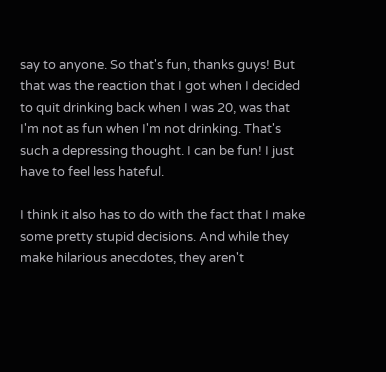say to anyone. So that's fun, thanks guys! But that was the reaction that I got when I decided to quit drinking back when I was 20, was that I'm not as fun when I'm not drinking. That's such a depressing thought. I can be fun! I just have to feel less hateful.

I think it also has to do with the fact that I make some pretty stupid decisions. And while they make hilarious anecdotes, they aren't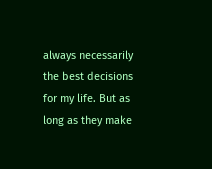always necessarily the best decisions for my life. But as long as they make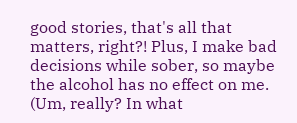good stories, that's all that matters, right?! Plus, I make bad decisions while sober, so maybe the alcohol has no effect on me. (Um, really? In what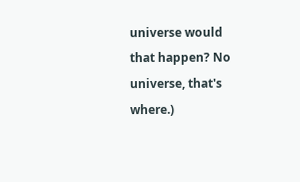universe would that happen? No universe, that's where.)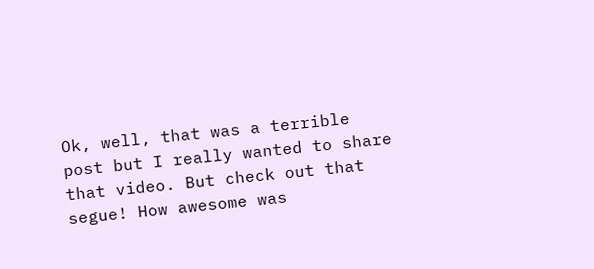Ok, well, that was a terrible post but I really wanted to share that video. But check out that segue! How awesome was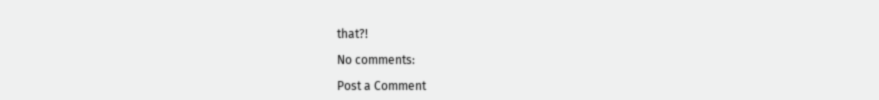that?!

No comments:

Post a Comment